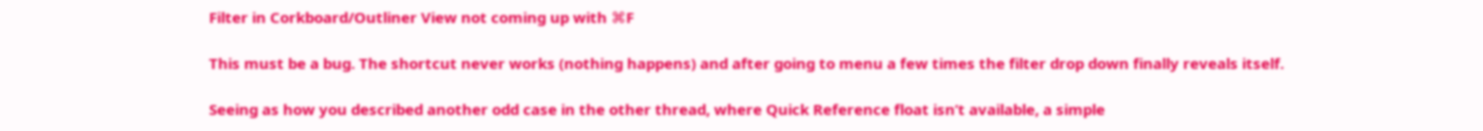Filter in Corkboard/Outliner View not coming up with ⌘F

This must be a bug. The shortcut never works (nothing happens) and after going to menu a few times the filter drop down finally reveals itself.

Seeing as how you described another odd case in the other thread, where Quick Reference float isn’t available, a simple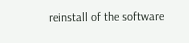reinstall of the software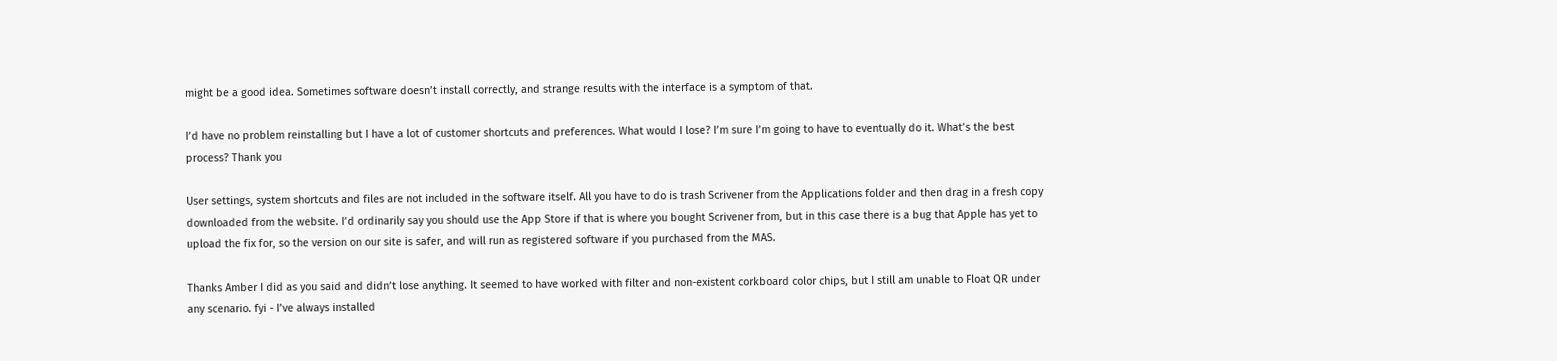might be a good idea. Sometimes software doesn’t install correctly, and strange results with the interface is a symptom of that.

I’d have no problem reinstalling but I have a lot of customer shortcuts and preferences. What would I lose? I’m sure I’m going to have to eventually do it. What’s the best process? Thank you

User settings, system shortcuts and files are not included in the software itself. All you have to do is trash Scrivener from the Applications folder and then drag in a fresh copy downloaded from the website. I’d ordinarily say you should use the App Store if that is where you bought Scrivener from, but in this case there is a bug that Apple has yet to upload the fix for, so the version on our site is safer, and will run as registered software if you purchased from the MAS.

Thanks Amber I did as you said and didn’t lose anything. It seemed to have worked with filter and non-existent corkboard color chips, but I still am unable to Float QR under any scenario. fyi - I’ve always installed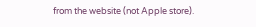from the website (not Apple store).